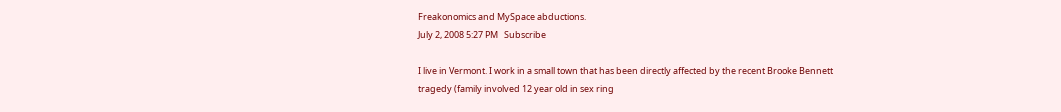Freakonomics and MySpace abductions.
July 2, 2008 5:27 PM   Subscribe

I live in Vermont. I work in a small town that has been directly affected by the recent Brooke Bennett tragedy (family involved 12 year old in sex ring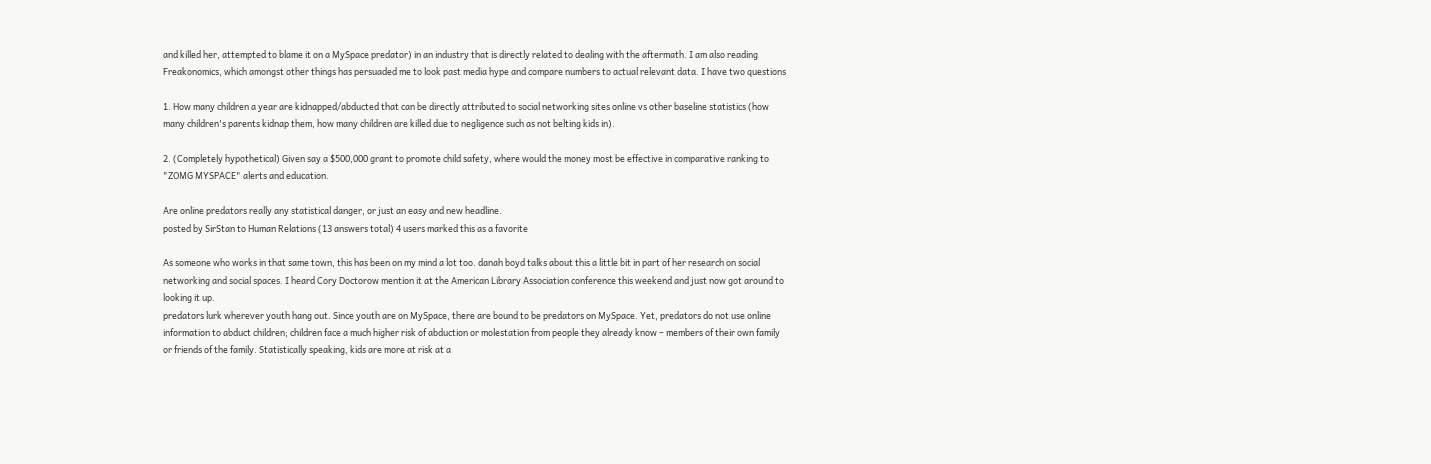and killed her, attempted to blame it on a MySpace predator) in an industry that is directly related to dealing with the aftermath. I am also reading Freakonomics, which amongst other things has persuaded me to look past media hype and compare numbers to actual relevant data. I have two questions

1. How many children a year are kidnapped/abducted that can be directly attributed to social networking sites online vs other baseline statistics (how many children's parents kidnap them, how many children are killed due to negligence such as not belting kids in).

2. (Completely hypothetical) Given say a $500,000 grant to promote child safety, where would the money most be effective in comparative ranking to "ZOMG MYSPACE" alerts and education.

Are online predators really any statistical danger, or just an easy and new headline.
posted by SirStan to Human Relations (13 answers total) 4 users marked this as a favorite

As someone who works in that same town, this has been on my mind a lot too. danah boyd talks about this a little bit in part of her research on social networking and social spaces. I heard Cory Doctorow mention it at the American Library Association conference this weekend and just now got around to looking it up.
predators lurk wherever youth hang out. Since youth are on MySpace, there are bound to be predators on MySpace. Yet, predators do not use online information to abduct children; children face a much higher risk of abduction or molestation from people they already know – members of their own family or friends of the family. Statistically speaking, kids are more at risk at a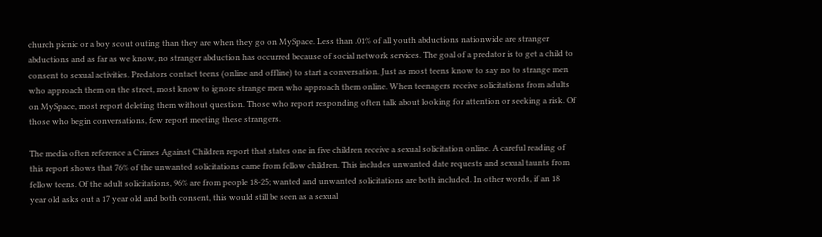church picnic or a boy scout outing than they are when they go on MySpace. Less than .01% of all youth abductions nationwide are stranger abductions and as far as we know, no stranger abduction has occurred because of social network services. The goal of a predator is to get a child to consent to sexual activities. Predators contact teens (online and offline) to start a conversation. Just as most teens know to say no to strange men who approach them on the street, most know to ignore strange men who approach them online. When teenagers receive solicitations from adults on MySpace, most report deleting them without question. Those who report responding often talk about looking for attention or seeking a risk. Of those who begin conversations, few report meeting these strangers.

The media often reference a Crimes Against Children report that states one in five children receive a sexual solicitation online. A careful reading of this report shows that 76% of the unwanted solicitations came from fellow children. This includes unwanted date requests and sexual taunts from fellow teens. Of the adult solicitations, 96% are from people 18-25; wanted and unwanted solicitations are both included. In other words, if an 18 year old asks out a 17 year old and both consent, this would still be seen as a sexual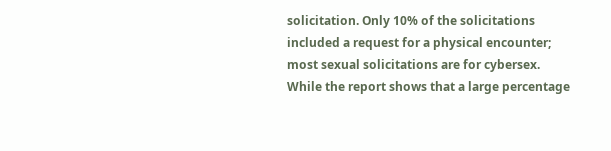solicitation. Only 10% of the solicitations included a request for a physical encounter; most sexual solicitations are for cybersex. While the report shows that a large percentage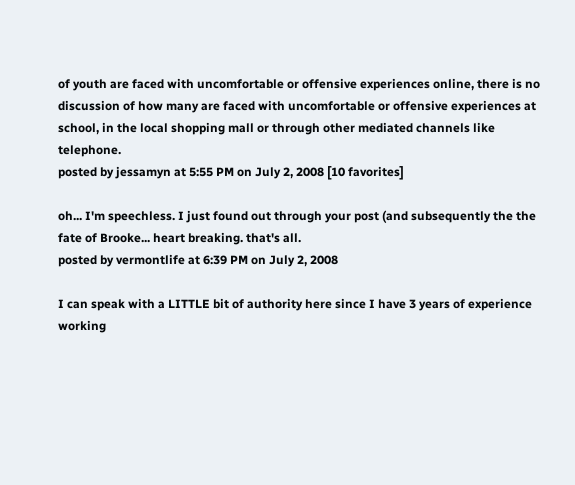of youth are faced with uncomfortable or offensive experiences online, there is no discussion of how many are faced with uncomfortable or offensive experiences at school, in the local shopping mall or through other mediated channels like telephone.
posted by jessamyn at 5:55 PM on July 2, 2008 [10 favorites]

oh... I'm speechless. I just found out through your post (and subsequently the the fate of Brooke... heart breaking. that's all.
posted by vermontlife at 6:39 PM on July 2, 2008

I can speak with a LITTLE bit of authority here since I have 3 years of experience working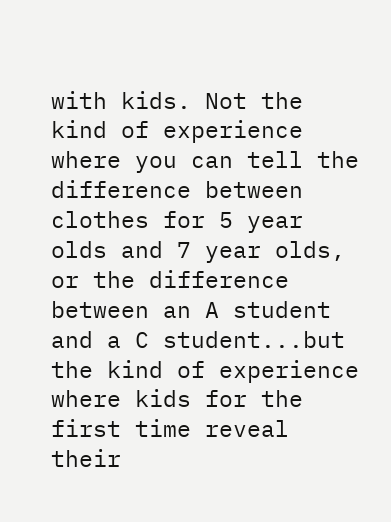with kids. Not the kind of experience where you can tell the difference between clothes for 5 year olds and 7 year olds, or the difference between an A student and a C student...but the kind of experience where kids for the first time reveal their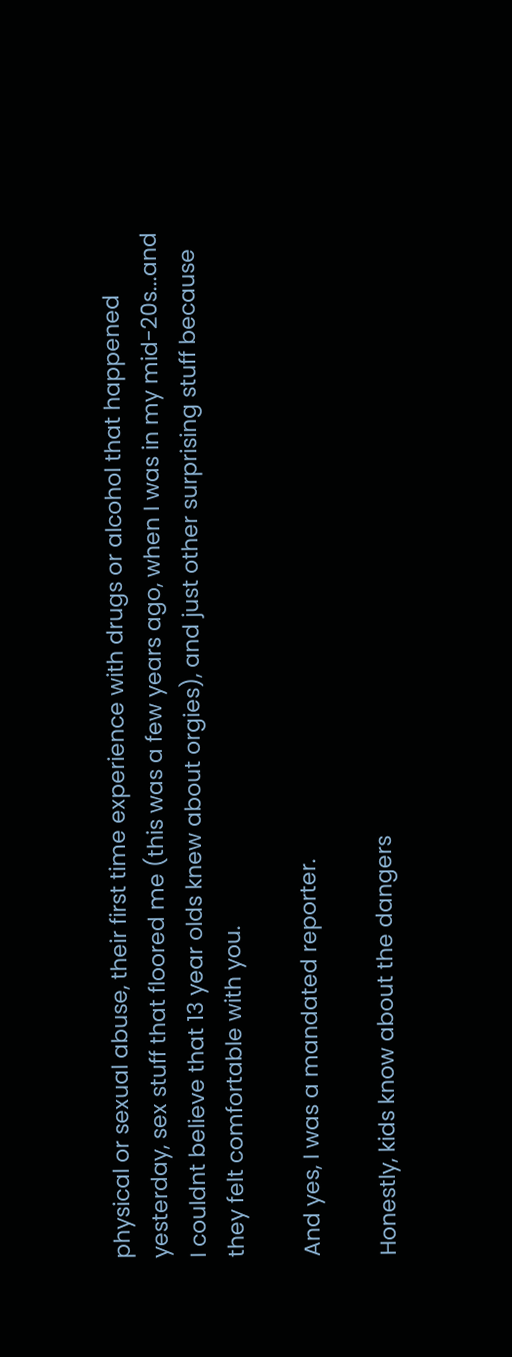physical or sexual abuse, their first time experience with drugs or alcohol that happened yesterday, sex stuff that floored me (this was a few years ago, when I was in my mid-20s...and I couldnt believe that 13 year olds knew about orgies), and just other surprising stuff because they felt comfortable with you.

And yes, I was a mandated reporter.

Honestly, kids know about the dangers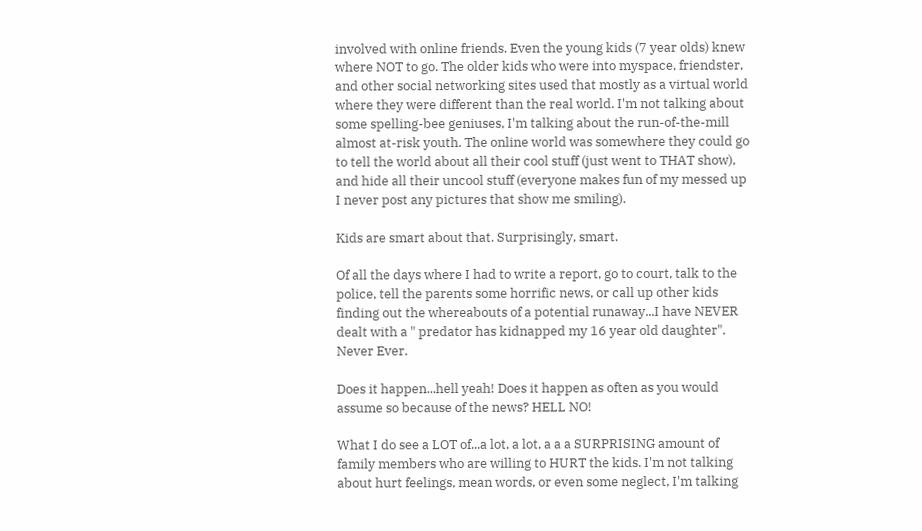involved with online friends. Even the young kids (7 year olds) knew where NOT to go. The older kids who were into myspace, friendster, and other social networking sites used that mostly as a virtual world where they were different than the real world. I'm not talking about some spelling-bee geniuses, I'm talking about the run-of-the-mill almost at-risk youth. The online world was somewhere they could go to tell the world about all their cool stuff (just went to THAT show), and hide all their uncool stuff (everyone makes fun of my messed up I never post any pictures that show me smiling).

Kids are smart about that. Surprisingly, smart.

Of all the days where I had to write a report, go to court, talk to the police, tell the parents some horrific news, or call up other kids finding out the whereabouts of a potential runaway...I have NEVER dealt with a " predator has kidnapped my 16 year old daughter". Never Ever.

Does it happen...hell yeah! Does it happen as often as you would assume so because of the news? HELL NO!

What I do see a LOT of...a lot, a lot, a a a SURPRISING amount of family members who are willing to HURT the kids. I'm not talking about hurt feelings, mean words, or even some neglect, I'm talking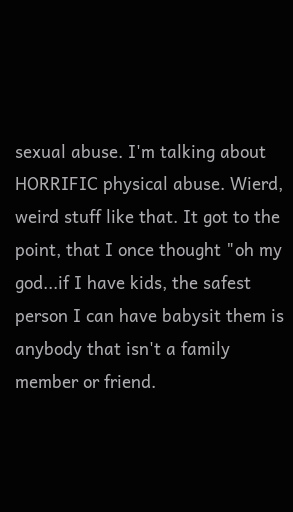sexual abuse. I'm talking about HORRIFIC physical abuse. Wierd, weird stuff like that. It got to the point, that I once thought "oh my god...if I have kids, the safest person I can have babysit them is anybody that isn't a family member or friend.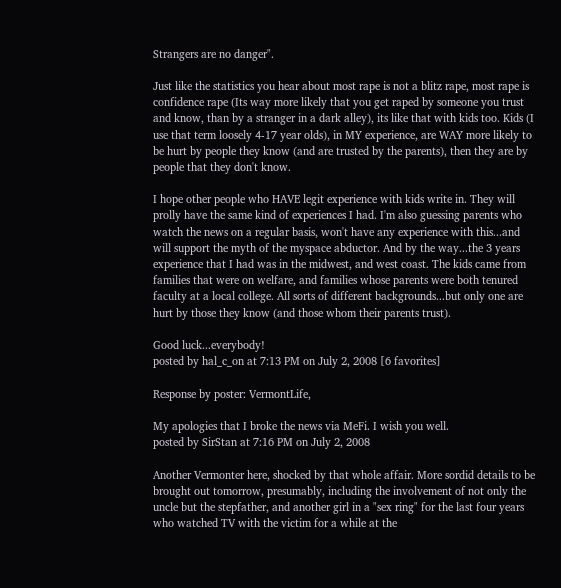Strangers are no danger".

Just like the statistics you hear about most rape is not a blitz rape, most rape is confidence rape (Its way more likely that you get raped by someone you trust and know, than by a stranger in a dark alley), its like that with kids too. Kids (I use that term loosely 4-17 year olds), in MY experience, are WAY more likely to be hurt by people they know (and are trusted by the parents), then they are by people that they don't know.

I hope other people who HAVE legit experience with kids write in. They will prolly have the same kind of experiences I had. I'm also guessing parents who watch the news on a regular basis, won't have any experience with this...and will support the myth of the myspace abductor. And by the way...the 3 years experience that I had was in the midwest, and west coast. The kids came from families that were on welfare, and families whose parents were both tenured faculty at a local college. All sorts of different backgrounds...but only one are hurt by those they know (and those whom their parents trust).

Good luck...everybody!
posted by hal_c_on at 7:13 PM on July 2, 2008 [6 favorites]

Response by poster: VermontLife,

My apologies that I broke the news via MeFi. I wish you well.
posted by SirStan at 7:16 PM on July 2, 2008

Another Vermonter here, shocked by that whole affair. More sordid details to be brought out tomorrow, presumably, including the involvement of not only the uncle but the stepfather, and another girl in a "sex ring" for the last four years who watched TV with the victim for a while at the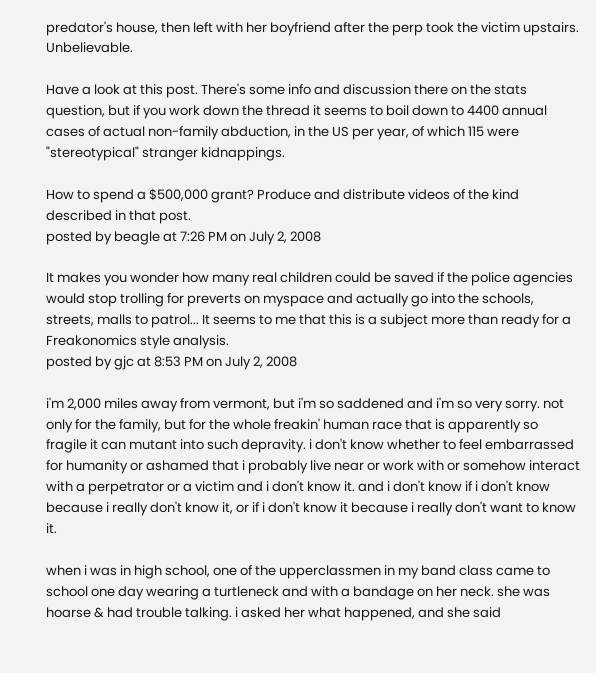predator's house, then left with her boyfriend after the perp took the victim upstairs. Unbelievable.

Have a look at this post. There's some info and discussion there on the stats question, but if you work down the thread it seems to boil down to 4400 annual cases of actual non-family abduction, in the US per year, of which 115 were "stereotypical" stranger kidnappings.

How to spend a $500,000 grant? Produce and distribute videos of the kind described in that post.
posted by beagle at 7:26 PM on July 2, 2008

It makes you wonder how many real children could be saved if the police agencies would stop trolling for preverts on myspace and actually go into the schools, streets, malls to patrol... It seems to me that this is a subject more than ready for a Freakonomics style analysis.
posted by gjc at 8:53 PM on July 2, 2008

i'm 2,000 miles away from vermont, but i'm so saddened and i'm so very sorry. not only for the family, but for the whole freakin' human race that is apparently so fragile it can mutant into such depravity. i don't know whether to feel embarrassed for humanity or ashamed that i probably live near or work with or somehow interact with a perpetrator or a victim and i don't know it. and i don't know if i don't know because i really don't know it, or if i don't know it because i really don't want to know it.

when i was in high school, one of the upperclassmen in my band class came to school one day wearing a turtleneck and with a bandage on her neck. she was hoarse & had trouble talking. i asked her what happened, and she said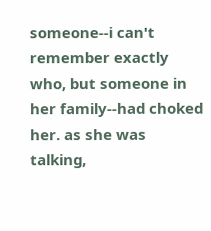someone--i can't remember exactly who, but someone in her family--had choked her. as she was talking,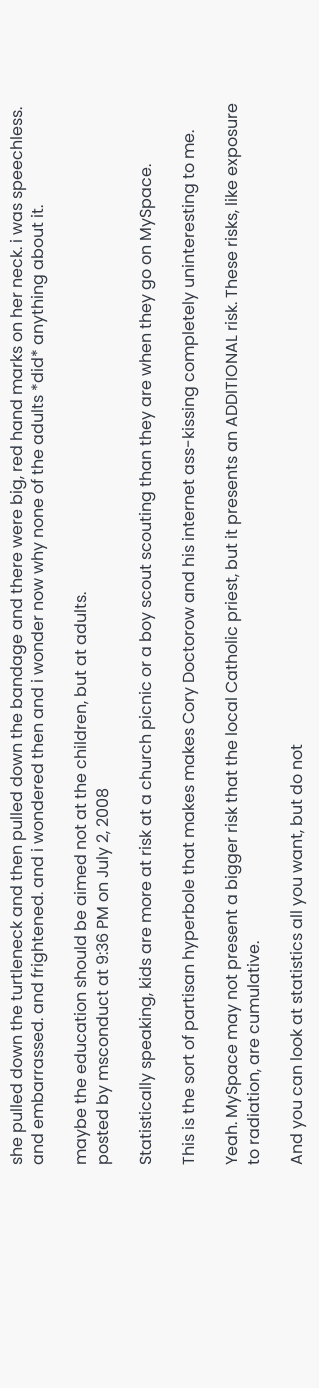she pulled down the turtleneck and then pulled down the bandage and there were big, red hand marks on her neck. i was speechless. and embarrassed. and frightened. and i wondered then and i wonder now why none of the adults *did* anything about it.

maybe the education should be aimed not at the children, but at adults.
posted by msconduct at 9:36 PM on July 2, 2008

Statistically speaking, kids are more at risk at a church picnic or a boy scout scouting than they are when they go on MySpace.

This is the sort of partisan hyperbole that makes makes Cory Doctorow and his internet ass-kissing completely uninteresting to me.

Yeah. MySpace may not present a bigger risk that the local Catholic priest, but it presents an ADDITIONAL risk. These risks, like exposure to radiation, are cumulative.

And you can look at statistics all you want, but do not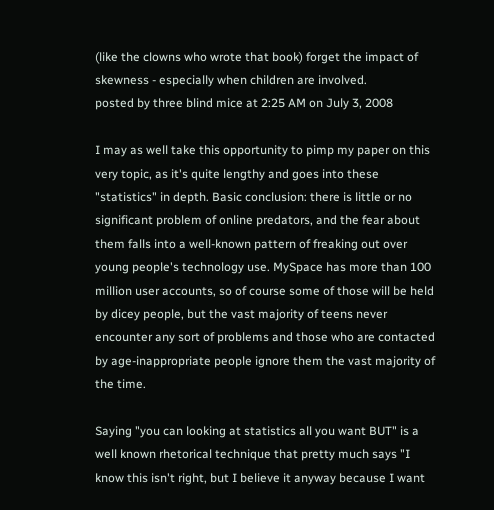(like the clowns who wrote that book) forget the impact of skewness - especially when children are involved.
posted by three blind mice at 2:25 AM on July 3, 2008

I may as well take this opportunity to pimp my paper on this very topic, as it's quite lengthy and goes into these "statistics" in depth. Basic conclusion: there is little or no significant problem of online predators, and the fear about them falls into a well-known pattern of freaking out over young people's technology use. MySpace has more than 100 million user accounts, so of course some of those will be held by dicey people, but the vast majority of teens never encounter any sort of problems and those who are contacted by age-inappropriate people ignore them the vast majority of the time.

Saying "you can looking at statistics all you want BUT" is a well known rhetorical technique that pretty much says "I know this isn't right, but I believe it anyway because I want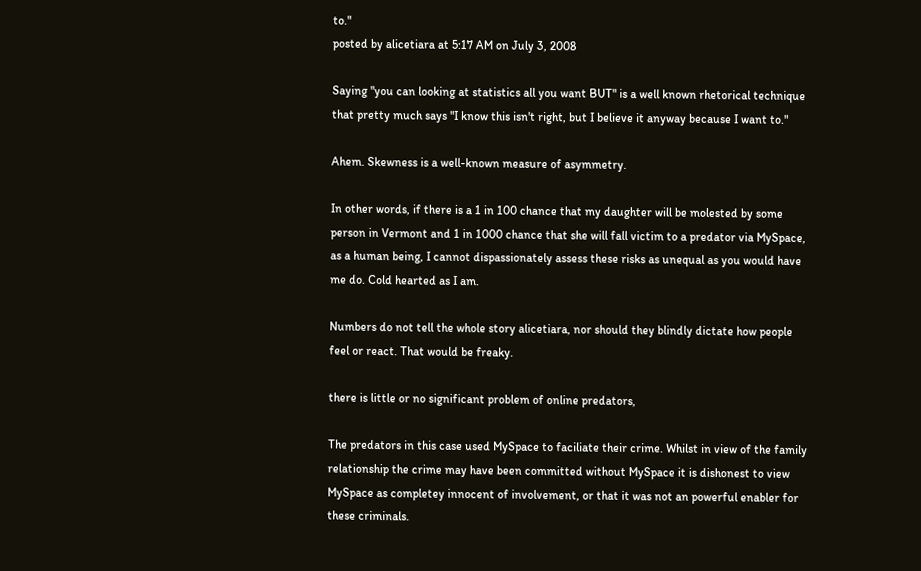to."
posted by alicetiara at 5:17 AM on July 3, 2008

Saying "you can looking at statistics all you want BUT" is a well known rhetorical technique that pretty much says "I know this isn't right, but I believe it anyway because I want to."

Ahem. Skewness is a well-known measure of asymmetry.

In other words, if there is a 1 in 100 chance that my daughter will be molested by some person in Vermont and 1 in 1000 chance that she will fall victim to a predator via MySpace, as a human being, I cannot dispassionately assess these risks as unequal as you would have me do. Cold hearted as I am.

Numbers do not tell the whole story alicetiara, nor should they blindly dictate how people feel or react. That would be freaky.

there is little or no significant problem of online predators,

The predators in this case used MySpace to faciliate their crime. Whilst in view of the family relationship the crime may have been committed without MySpace it is dishonest to view MySpace as completey innocent of involvement, or that it was not an powerful enabler for these criminals.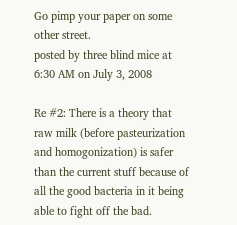Go pimp your paper on some other street.
posted by three blind mice at 6:30 AM on July 3, 2008

Re #2: There is a theory that raw milk (before pasteurization and homogonization) is safer than the current stuff because of all the good bacteria in it being able to fight off the bad.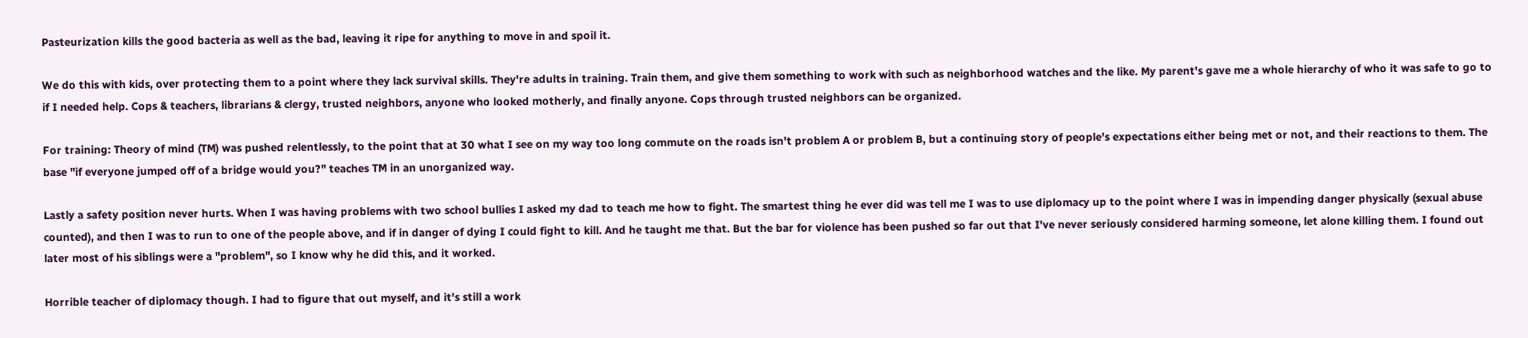Pasteurization kills the good bacteria as well as the bad, leaving it ripe for anything to move in and spoil it.

We do this with kids, over protecting them to a point where they lack survival skills. They're adults in training. Train them, and give them something to work with such as neighborhood watches and the like. My parent's gave me a whole hierarchy of who it was safe to go to if I needed help. Cops & teachers, librarians & clergy, trusted neighbors, anyone who looked motherly, and finally anyone. Cops through trusted neighbors can be organized.

For training: Theory of mind (TM) was pushed relentlessly, to the point that at 30 what I see on my way too long commute on the roads isn't problem A or problem B, but a continuing story of people's expectations either being met or not, and their reactions to them. The base "if everyone jumped off of a bridge would you?" teaches TM in an unorganized way.

Lastly a safety position never hurts. When I was having problems with two school bullies I asked my dad to teach me how to fight. The smartest thing he ever did was tell me I was to use diplomacy up to the point where I was in impending danger physically (sexual abuse counted), and then I was to run to one of the people above, and if in danger of dying I could fight to kill. And he taught me that. But the bar for violence has been pushed so far out that I've never seriously considered harming someone, let alone killing them. I found out later most of his siblings were a "problem", so I know why he did this, and it worked.

Horrible teacher of diplomacy though. I had to figure that out myself, and it's still a work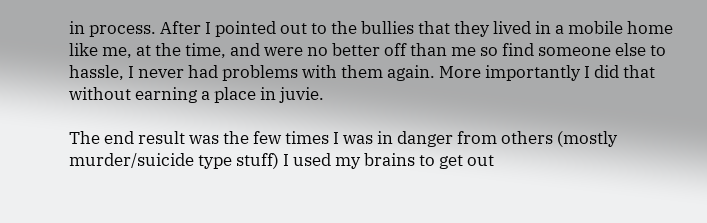in process. After I pointed out to the bullies that they lived in a mobile home like me, at the time, and were no better off than me so find someone else to hassle, I never had problems with them again. More importantly I did that without earning a place in juvie.

The end result was the few times I was in danger from others (mostly murder/suicide type stuff) I used my brains to get out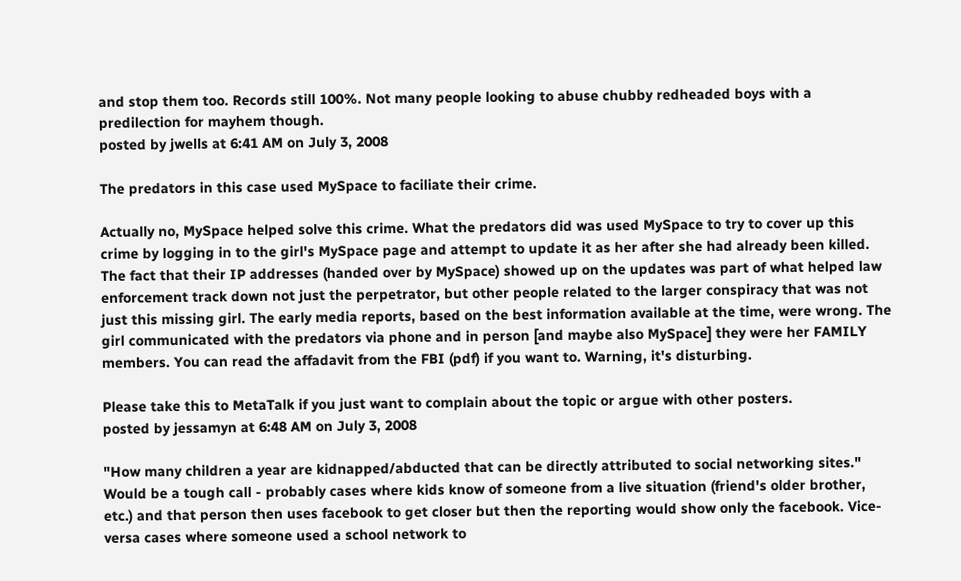and stop them too. Records still 100%. Not many people looking to abuse chubby redheaded boys with a predilection for mayhem though.
posted by jwells at 6:41 AM on July 3, 2008

The predators in this case used MySpace to faciliate their crime.

Actually no, MySpace helped solve this crime. What the predators did was used MySpace to try to cover up this crime by logging in to the girl's MySpace page and attempt to update it as her after she had already been killed. The fact that their IP addresses (handed over by MySpace) showed up on the updates was part of what helped law enforcement track down not just the perpetrator, but other people related to the larger conspiracy that was not just this missing girl. The early media reports, based on the best information available at the time, were wrong. The girl communicated with the predators via phone and in person [and maybe also MySpace] they were her FAMILY members. You can read the affadavit from the FBI (pdf) if you want to. Warning, it's disturbing.

Please take this to MetaTalk if you just want to complain about the topic or argue with other posters.
posted by jessamyn at 6:48 AM on July 3, 2008

"How many children a year are kidnapped/abducted that can be directly attributed to social networking sites." Would be a tough call - probably cases where kids know of someone from a live situation (friend's older brother, etc.) and that person then uses facebook to get closer but then the reporting would show only the facebook. Vice-versa cases where someone used a school network to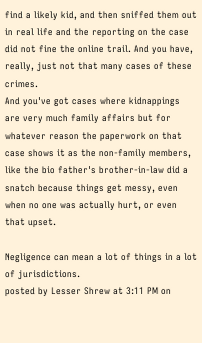find a likely kid, and then sniffed them out in real life and the reporting on the case did not fine the online trail. And you have, really, just not that many cases of these crimes.
And you've got cases where kidnappings are very much family affairs but for whatever reason the paperwork on that case shows it as the non-family members, like the bio father's brother-in-law did a snatch because things get messy, even when no one was actually hurt, or even that upset.

Negligence can mean a lot of things in a lot of jurisdictions.
posted by Lesser Shrew at 3:11 PM on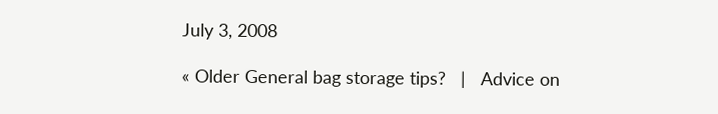July 3, 2008

« Older General bag storage tips?   |   Advice on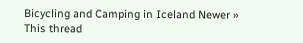Bicycling and Camping in Iceland Newer »
This thread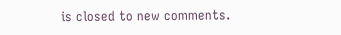is closed to new comments.